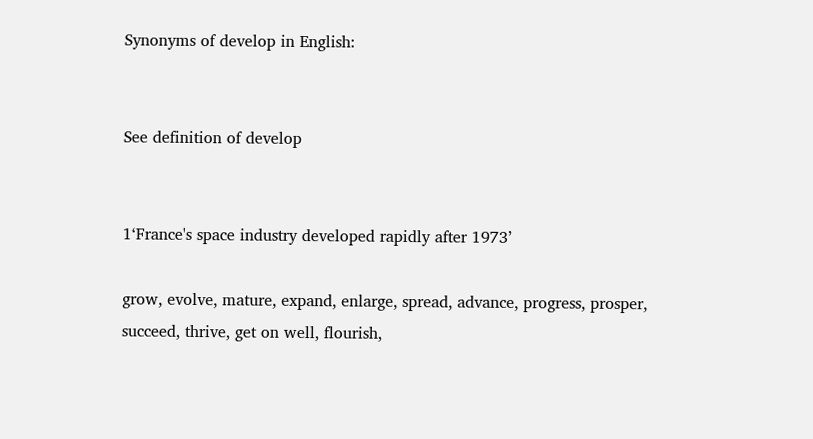Synonyms of develop in English:


See definition of develop


1‘France's space industry developed rapidly after 1973’

grow, evolve, mature, expand, enlarge, spread, advance, progress, prosper, succeed, thrive, get on well, flourish,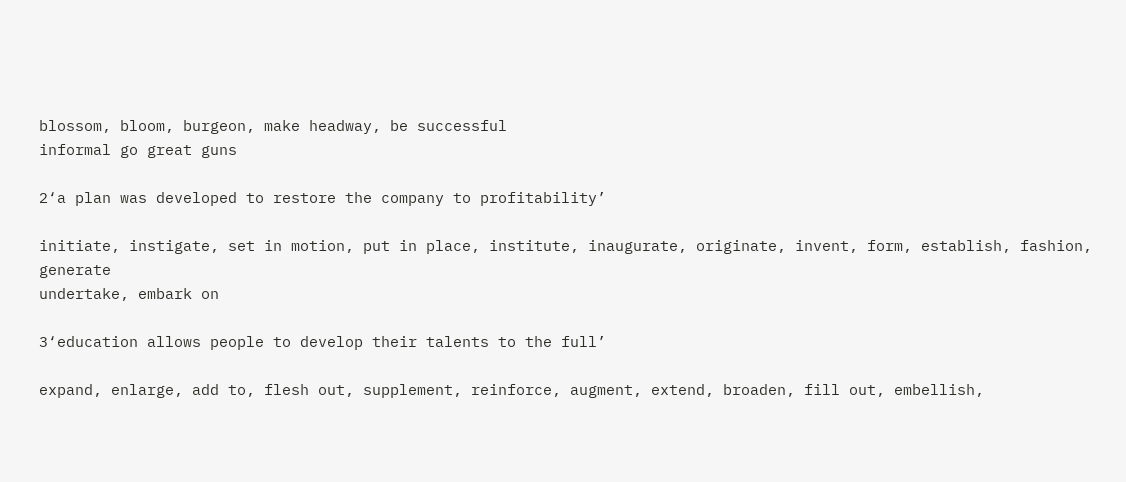blossom, bloom, burgeon, make headway, be successful
informal go great guns

2‘a plan was developed to restore the company to profitability’

initiate, instigate, set in motion, put in place, institute, inaugurate, originate, invent, form, establish, fashion, generate
undertake, embark on

3‘education allows people to develop their talents to the full’

expand, enlarge, add to, flesh out, supplement, reinforce, augment, extend, broaden, fill out, embellish,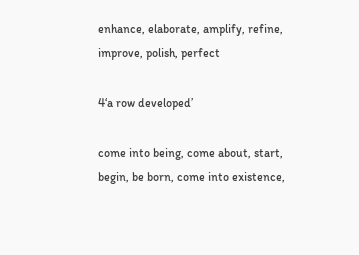enhance, elaborate, amplify, refine, improve, polish, perfect

4‘a row developed’

come into being, come about, start, begin, be born, come into existence,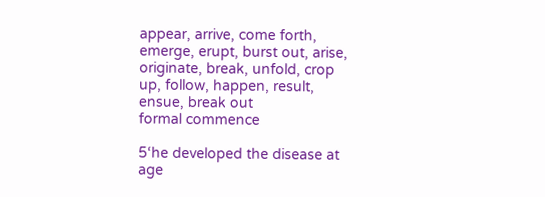appear, arrive, come forth, emerge, erupt, burst out, arise, originate, break, unfold, crop up, follow, happen, result, ensue, break out
formal commence

5‘he developed the disease at age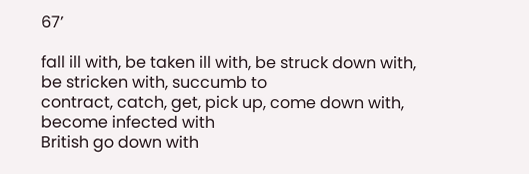67’

fall ill with, be taken ill with, be struck down with, be stricken with, succumb to
contract, catch, get, pick up, come down with, become infected with
British go down with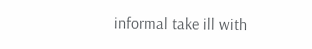informal take ill with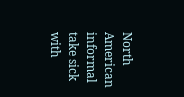North American informal take sick with